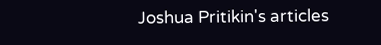Joshua Pritikin's articles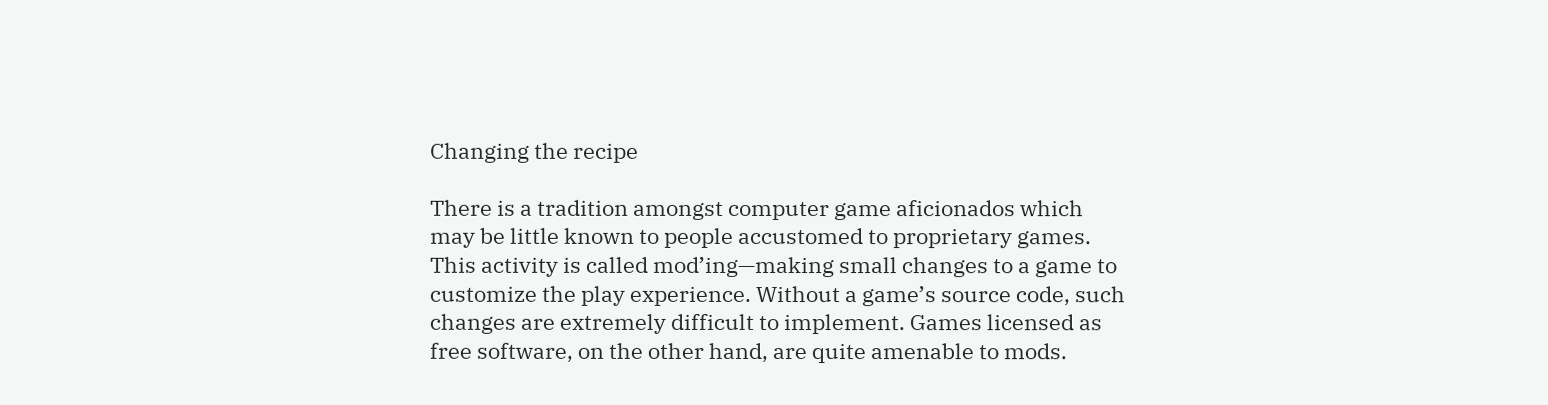Changing the recipe

There is a tradition amongst computer game aficionados which may be little known to people accustomed to proprietary games. This activity is called mod’ing—making small changes to a game to customize the play experience. Without a game’s source code, such changes are extremely difficult to implement. Games licensed as free software, on the other hand, are quite amenable to mods.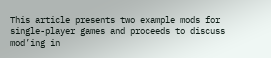This article presents two example mods for single-player games and proceeds to discuss mod’ing in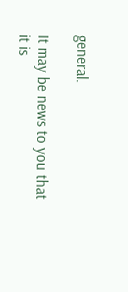general.

It may be news to you that it is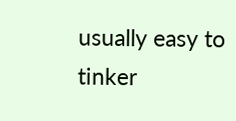usually easy to tinker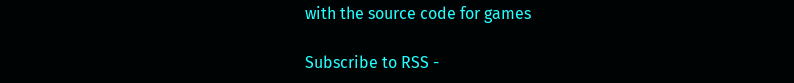with the source code for games

Subscribe to RSS -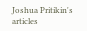Joshua Pritikin's articles